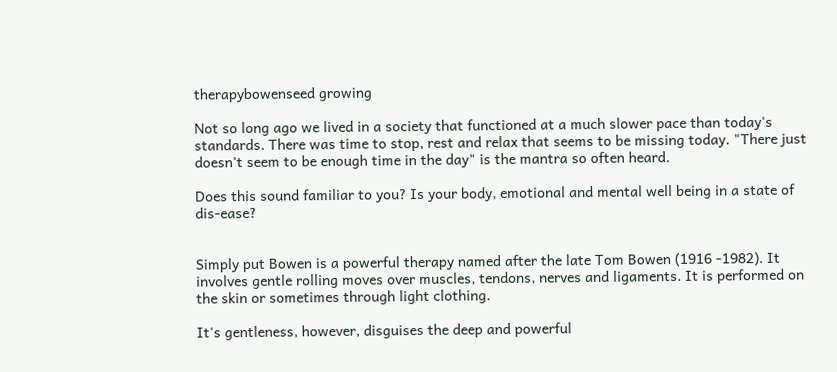therapybowenseed growing

Not so long ago we lived in a society that functioned at a much slower pace than today's standards. There was time to stop, rest and relax that seems to be missing today. "There just doesn't seem to be enough time in the day" is the mantra so often heard.

Does this sound familiar to you? Is your body, emotional and mental well being in a state of dis-ease?


Simply put Bowen is a powerful therapy named after the late Tom Bowen (1916 -1982). It involves gentle rolling moves over muscles, tendons, nerves and ligaments. It is performed on the skin or sometimes through light clothing.

It's gentleness, however, disguises the deep and powerful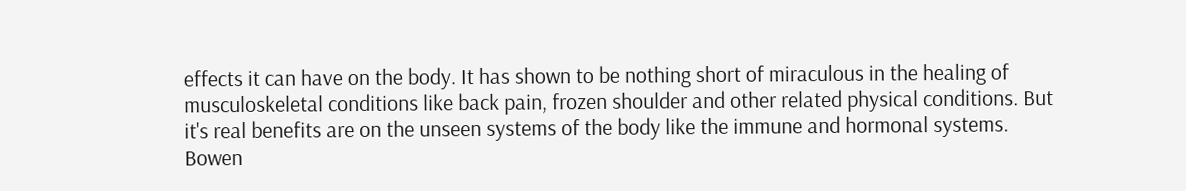effects it can have on the body. It has shown to be nothing short of miraculous in the healing of musculoskeletal conditions like back pain, frozen shoulder and other related physical conditions. But it's real benefits are on the unseen systems of the body like the immune and hormonal systems. Bowen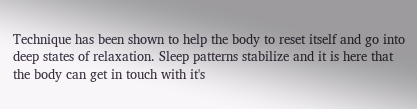Technique has been shown to help the body to reset itself and go into deep states of relaxation. Sleep patterns stabilize and it is here that the body can get in touch with it's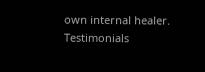own internal healer. Testimonials